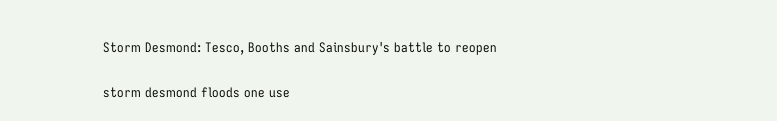Storm Desmond: Tesco, Booths and Sainsbury's battle to reopen

storm desmond floods one use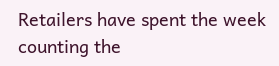Retailers have spent the week counting the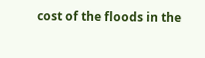cost of the floods in the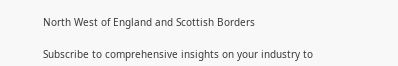North West of England and Scottish Borders

Subscribe to comprehensive insights on your industry to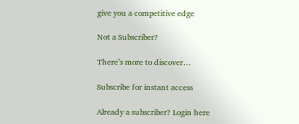give you a competitive edge

Not a Subscriber?

There’s more to discover…

Subscribe for instant access

Already a subscriber? Login here